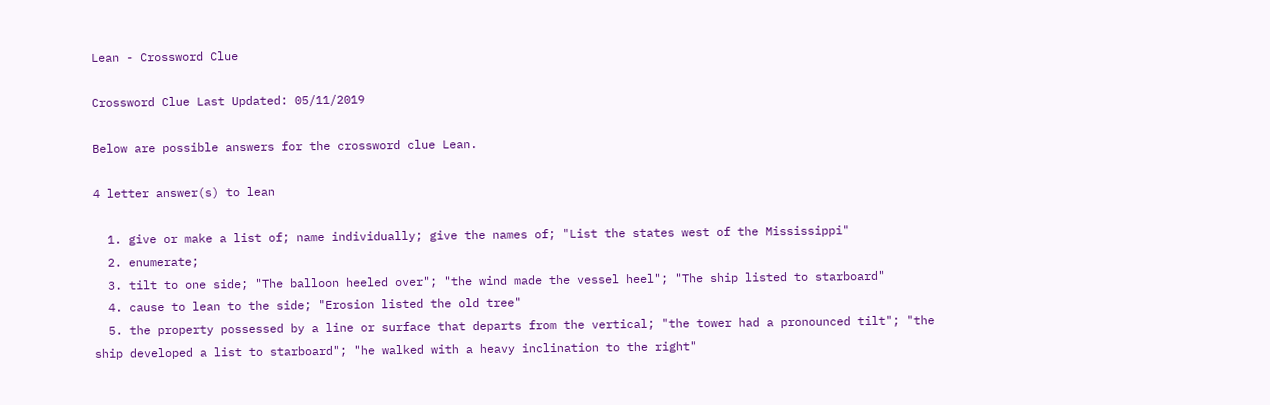Lean - Crossword Clue

Crossword Clue Last Updated: 05/11/2019

Below are possible answers for the crossword clue Lean.

4 letter answer(s) to lean

  1. give or make a list of; name individually; give the names of; "List the states west of the Mississippi"
  2. enumerate;
  3. tilt to one side; "The balloon heeled over"; "the wind made the vessel heel"; "The ship listed to starboard"
  4. cause to lean to the side; "Erosion listed the old tree"
  5. the property possessed by a line or surface that departs from the vertical; "the tower had a pronounced tilt"; "the ship developed a list to starboard"; "he walked with a heavy inclination to the right"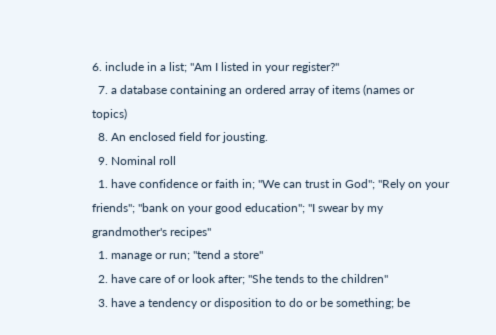6. include in a list; "Am I listed in your register?"
  7. a database containing an ordered array of items (names or topics)
  8. An enclosed field for jousting.
  9. Nominal roll
  1. have confidence or faith in; "We can trust in God"; "Rely on your friends"; "bank on your good education"; "I swear by my grandmother's recipes"
  1. manage or run; "tend a store"
  2. have care of or look after; "She tends to the children"
  3. have a tendency or disposition to do or be something; be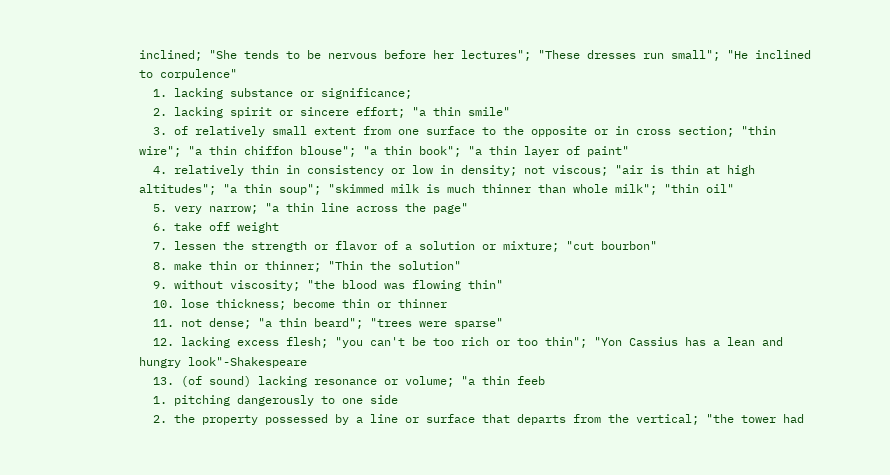inclined; "She tends to be nervous before her lectures"; "These dresses run small"; "He inclined to corpulence"
  1. lacking substance or significance;
  2. lacking spirit or sincere effort; "a thin smile"
  3. of relatively small extent from one surface to the opposite or in cross section; "thin wire"; "a thin chiffon blouse"; "a thin book"; "a thin layer of paint"
  4. relatively thin in consistency or low in density; not viscous; "air is thin at high altitudes"; "a thin soup"; "skimmed milk is much thinner than whole milk"; "thin oil"
  5. very narrow; "a thin line across the page"
  6. take off weight
  7. lessen the strength or flavor of a solution or mixture; "cut bourbon"
  8. make thin or thinner; "Thin the solution"
  9. without viscosity; "the blood was flowing thin"
  10. lose thickness; become thin or thinner
  11. not dense; "a thin beard"; "trees were sparse"
  12. lacking excess flesh; "you can't be too rich or too thin"; "Yon Cassius has a lean and hungry look"-Shakespeare
  13. (of sound) lacking resonance or volume; "a thin feeb
  1. pitching dangerously to one side
  2. the property possessed by a line or surface that departs from the vertical; "the tower had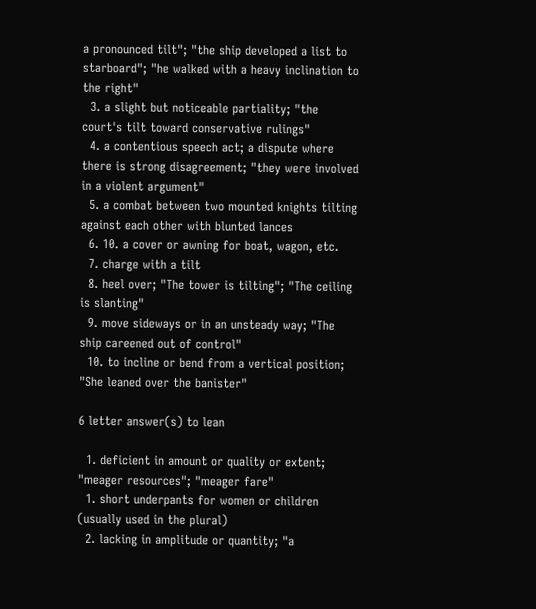a pronounced tilt"; "the ship developed a list to starboard"; "he walked with a heavy inclination to the right"
  3. a slight but noticeable partiality; "the court's tilt toward conservative rulings"
  4. a contentious speech act; a dispute where there is strong disagreement; "they were involved in a violent argument"
  5. a combat between two mounted knights tilting against each other with blunted lances
  6. 10. a cover or awning for boat, wagon, etc.
  7. charge with a tilt
  8. heel over; "The tower is tilting"; "The ceiling is slanting"
  9. move sideways or in an unsteady way; "The ship careened out of control"
  10. to incline or bend from a vertical position; "She leaned over the banister"

6 letter answer(s) to lean

  1. deficient in amount or quality or extent; "meager resources"; "meager fare"
  1. short underpants for women or children (usually used in the plural)
  2. lacking in amplitude or quantity; "a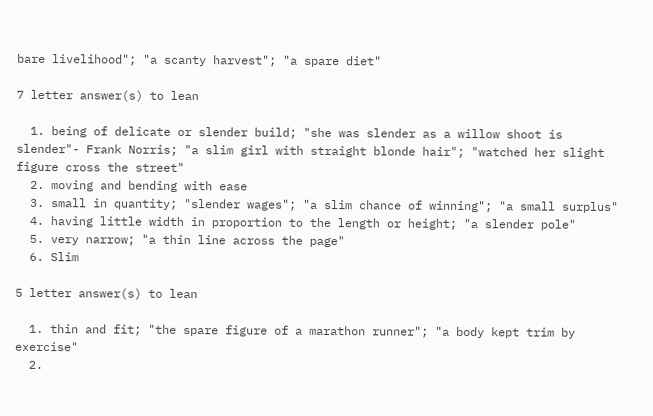bare livelihood"; "a scanty harvest"; "a spare diet"

7 letter answer(s) to lean

  1. being of delicate or slender build; "she was slender as a willow shoot is slender"- Frank Norris; "a slim girl with straight blonde hair"; "watched her slight figure cross the street"
  2. moving and bending with ease
  3. small in quantity; "slender wages"; "a slim chance of winning"; "a small surplus"
  4. having little width in proportion to the length or height; "a slender pole"
  5. very narrow; "a thin line across the page"
  6. Slim

5 letter answer(s) to lean

  1. thin and fit; "the spare figure of a marathon runner"; "a body kept trim by exercise"
  2.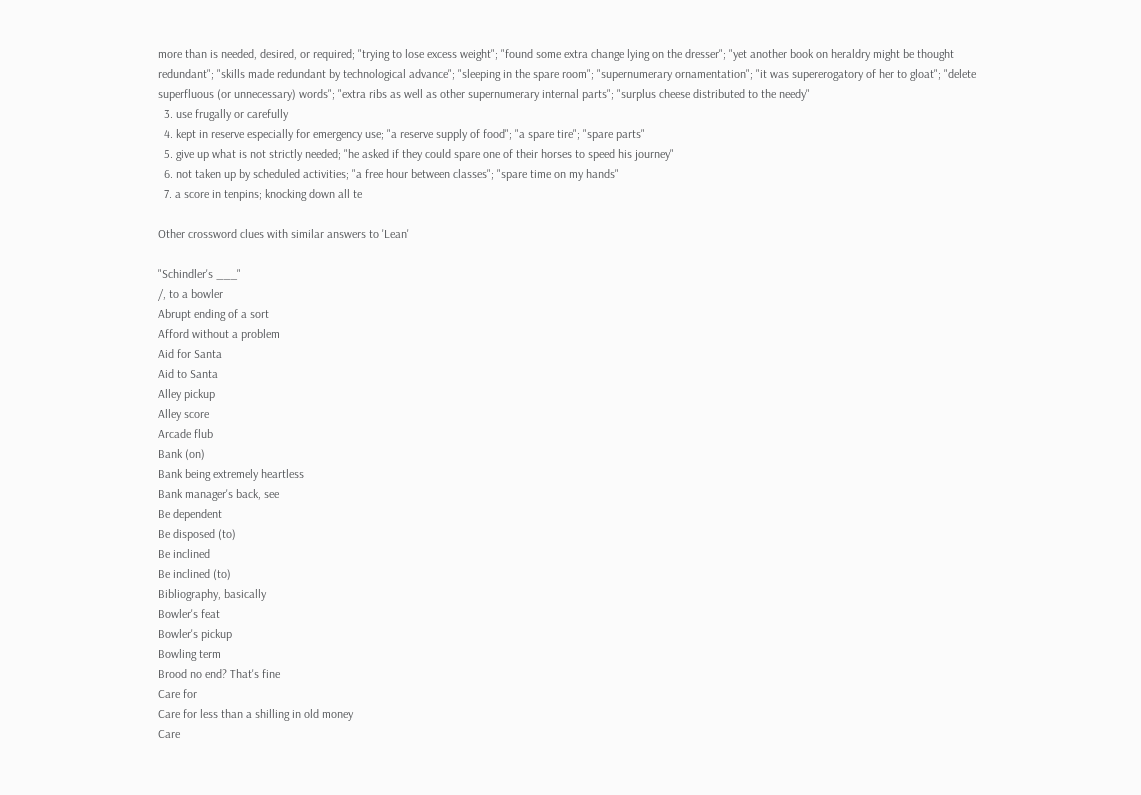more than is needed, desired, or required; "trying to lose excess weight"; "found some extra change lying on the dresser"; "yet another book on heraldry might be thought redundant"; "skills made redundant by technological advance"; "sleeping in the spare room"; "supernumerary ornamentation"; "it was supererogatory of her to gloat"; "delete superfluous (or unnecessary) words"; "extra ribs as well as other supernumerary internal parts"; "surplus cheese distributed to the needy"
  3. use frugally or carefully
  4. kept in reserve especially for emergency use; "a reserve supply of food"; "a spare tire"; "spare parts"
  5. give up what is not strictly needed; "he asked if they could spare one of their horses to speed his journey"
  6. not taken up by scheduled activities; "a free hour between classes"; "spare time on my hands"
  7. a score in tenpins; knocking down all te

Other crossword clues with similar answers to 'Lean'

"Schindler's ___"
/, to a bowler
Abrupt ending of a sort
Afford without a problem
Aid for Santa
Aid to Santa
Alley pickup
Alley score
Arcade flub
Bank (on)
Bank being extremely heartless
Bank manager's back, see
Be dependent
Be disposed (to)
Be inclined
Be inclined (to)
Bibliography, basically
Bowler's feat
Bowler's pickup
Bowling term
Brood no end? That's fine
Care for
Care for less than a shilling in old money
Care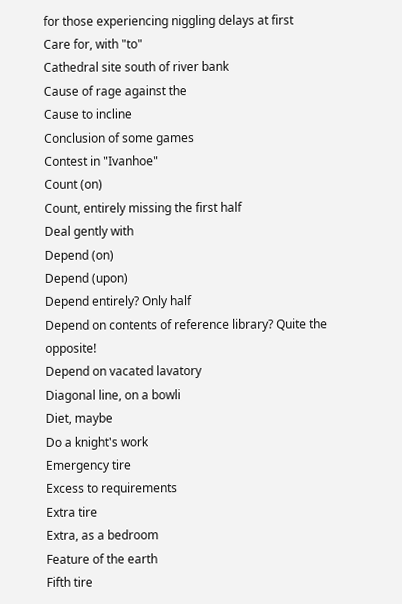for those experiencing niggling delays at first
Care for, with "to"
Cathedral site south of river bank
Cause of rage against the
Cause to incline
Conclusion of some games
Contest in "Ivanhoe"
Count (on)
Count, entirely missing the first half
Deal gently with
Depend (on)
Depend (upon)
Depend entirely? Only half
Depend on contents of reference library? Quite the opposite!
Depend on vacated lavatory
Diagonal line, on a bowli
Diet, maybe
Do a knight's work
Emergency tire
Excess to requirements
Extra tire
Extra, as a bedroom
Feature of the earth
Fifth tire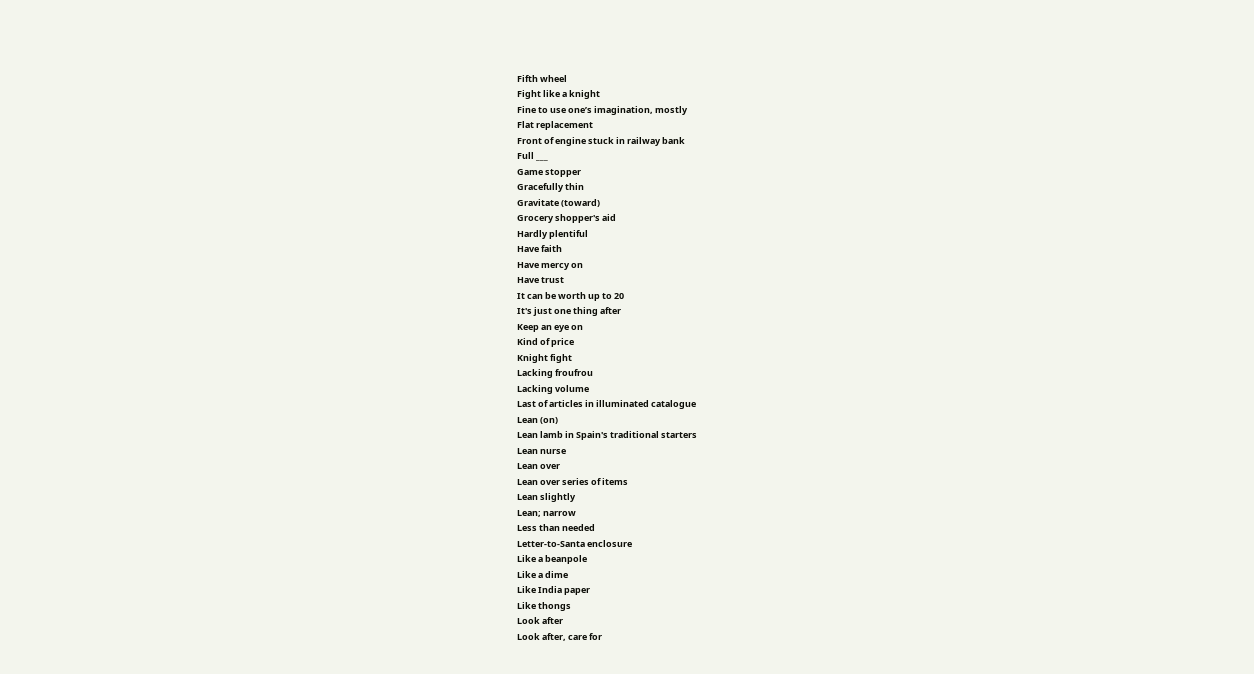Fifth wheel
Fight like a knight
Fine to use one’s imagination, mostly
Flat replacement
Front of engine stuck in railway bank
Full ___
Game stopper
Gracefully thin
Gravitate (toward)
Grocery shopper's aid
Hardly plentiful
Have faith
Have mercy on
Have trust
It can be worth up to 20
It's just one thing after
Keep an eye on
Kind of price
Knight fight
Lacking froufrou
Lacking volume
Last of articles in illuminated catalogue
Lean (on)
Lean lamb in Spain's traditional starters
Lean nurse
Lean over
Lean over series of items
Lean slightly
Lean; narrow
Less than needed
Letter-to-Santa enclosure
Like a beanpole
Like a dime
Like India paper
Like thongs
Look after
Look after, care for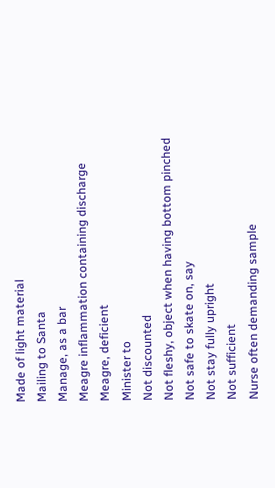Made of light material
Mailing to Santa
Manage, as a bar
Meagre inflammation containing discharge
Meagre, deficient
Minister to
Not discounted
Not fleshy, object when having bottom pinched
Not safe to skate on, say
Not stay fully upright
Not sufficient
Nurse often demanding sample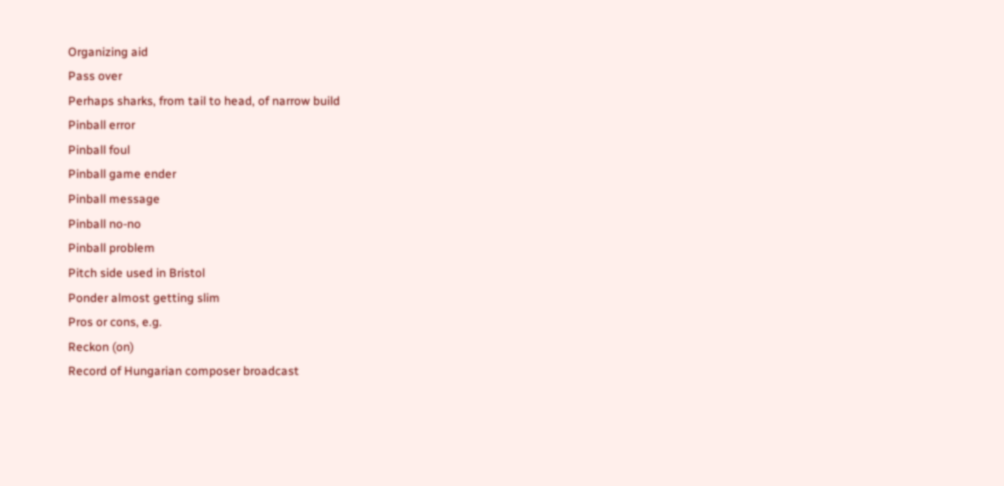Organizing aid
Pass over
Perhaps sharks, from tail to head, of narrow build
Pinball error
Pinball foul
Pinball game ender
Pinball message
Pinball no-no
Pinball problem
Pitch side used in Bristol
Ponder almost getting slim
Pros or cons, e.g.
Reckon (on)
Record of Hungarian composer broadcast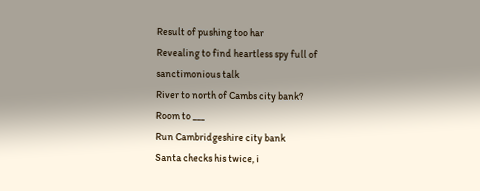Result of pushing too har
Revealing to find heartless spy full of sanctimonious talk
River to north of Cambs city bank?
Room to ___
Run Cambridgeshire city bank
Santa checks his twice, i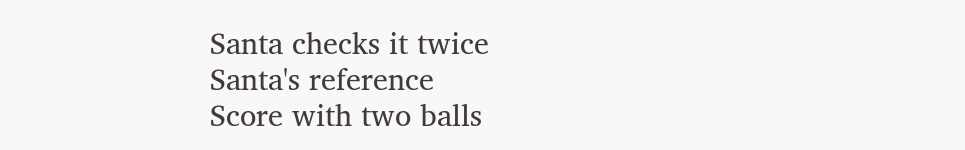Santa checks it twice
Santa's reference
Score with two balls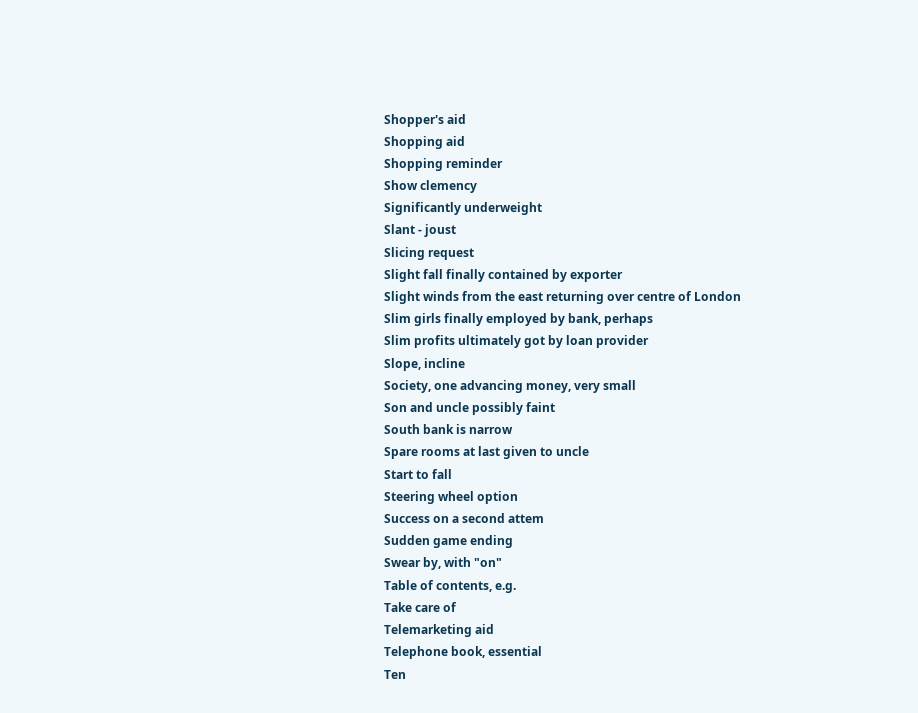Shopper's aid
Shopping aid
Shopping reminder
Show clemency
Significantly underweight
Slant - joust
Slicing request
Slight fall finally contained by exporter
Slight winds from the east returning over centre of London
Slim girls finally employed by bank, perhaps
Slim profits ultimately got by loan provider
Slope, incline
Society, one advancing money, very small
Son and uncle possibly faint
South bank is narrow
Spare rooms at last given to uncle
Start to fall
Steering wheel option
Success on a second attem
Sudden game ending
Swear by, with "on"
Table of contents, e.g.
Take care of
Telemarketing aid
Telephone book, essential
Ten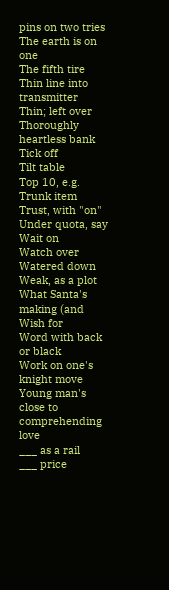pins on two tries
The earth is on one
The fifth tire
Thin line into transmitter
Thin; left over
Thoroughly heartless bank
Tick off
Tilt table
Top 10, e.g.
Trunk item
Trust, with "on"
Under quota, say
Wait on
Watch over
Watered down
Weak, as a plot
What Santa's making (and
Wish for
Word with back or black
Work on one's knight move
Young man's close to comprehending love
___ as a rail
___ price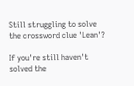Still struggling to solve the crossword clue 'Lean'?

If you're still haven't solved the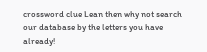crossword clue Lean then why not search our database by the letters you have already!